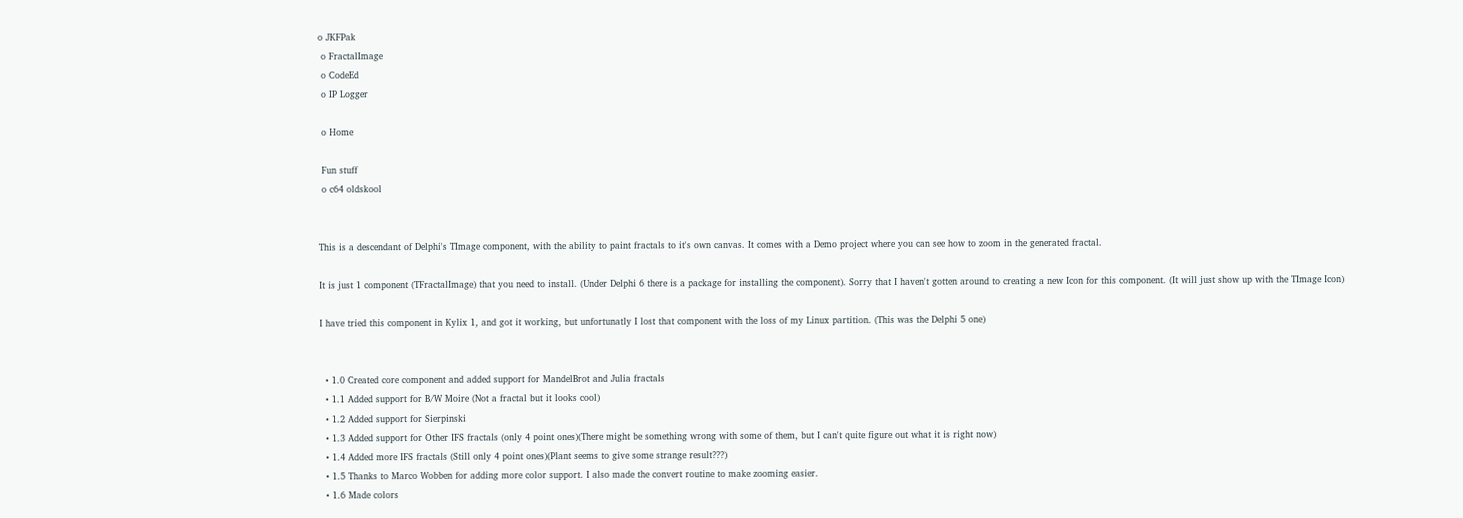o JKFPak
 o FractalImage
 o CodeEd
 o IP Logger

 o Home

 Fun stuff
 o c64 oldskool


This is a descendant of Delphi's TImage component, with the ability to paint fractals to it's own canvas. It comes with a Demo project where you can see how to zoom in the generated fractal.

It is just 1 component (TFractalImage) that you need to install. (Under Delphi 6 there is a package for installing the component). Sorry that I haven't gotten around to creating a new Icon for this component. (It will just show up with the TImage Icon)

I have tried this component in Kylix 1, and got it working, but unfortunatly I lost that component with the loss of my Linux partition. (This was the Delphi 5 one)


  • 1.0 Created core component and added support for MandelBrot and Julia fractals
  • 1.1 Added support for B/W Moire (Not a fractal but it looks cool)
  • 1.2 Added support for Sierpinski
  • 1.3 Added support for Other IFS fractals (only 4 point ones)(There might be something wrong with some of them, but I can't quite figure out what it is right now)
  • 1.4 Added more IFS fractals (Still only 4 point ones)(Plant seems to give some strange result???)
  • 1.5 Thanks to Marco Wobben for adding more color support. I also made the convert routine to make zooming easier.
  • 1.6 Made colors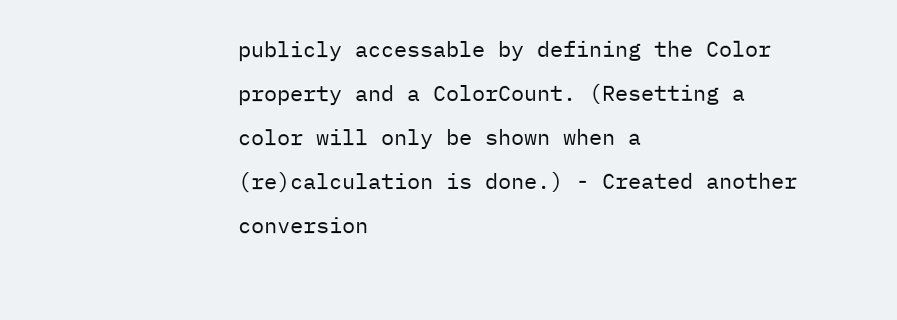publicly accessable by defining the Color property and a ColorCount. (Resetting a color will only be shown when a (re)calculation is done.) - Created another conversion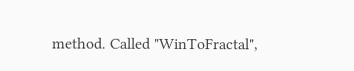method. Called "WinToFractal",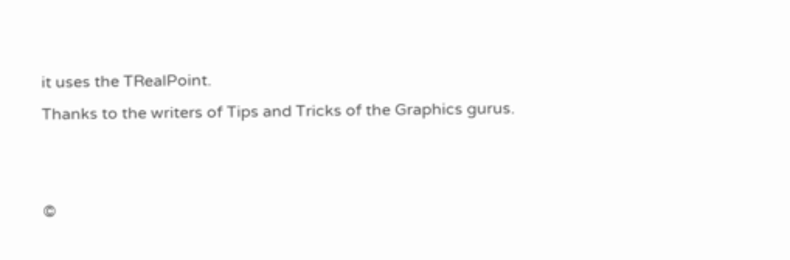it uses the TRealPoint.
Thanks to the writers of Tips and Tricks of the Graphics gurus.


©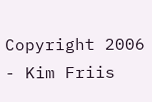Copyright 2006 - Kim Friis